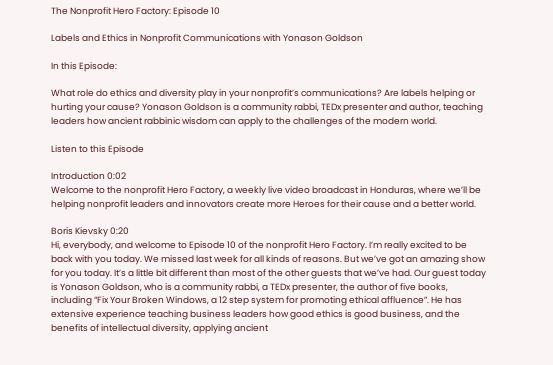The Nonprofit Hero Factory: Episode 10

Labels and Ethics in Nonprofit Communications with Yonason Goldson

In this Episode:

What role do ethics and diversity play in your nonprofit’s communications? Are labels helping or hurting your cause? Yonason Goldson is a community rabbi, TEDx presenter and author, teaching leaders how ancient rabbinic wisdom can apply to the challenges of the modern world.

Listen to this Episode

Introduction 0:02
Welcome to the nonprofit Hero Factory, a weekly live video broadcast in Honduras, where we’ll be helping nonprofit leaders and innovators create more Heroes for their cause and a better world.

Boris Kievsky 0:20
Hi, everybody, and welcome to Episode 10 of the nonprofit Hero Factory. I’m really excited to be back with you today. We missed last week for all kinds of reasons. But we’ve got an amazing show for you today. It’s a little bit different than most of the other guests that we’ve had. Our guest today is Yonason Goldson, who is a community rabbi, a TEDx presenter, the author of five books, including “Fix Your Broken Windows, a 12 step system for promoting ethical affluence”. He has extensive experience teaching business leaders how good ethics is good business, and the benefits of intellectual diversity, applying ancient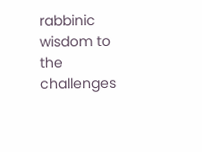rabbinic wisdom to the challenges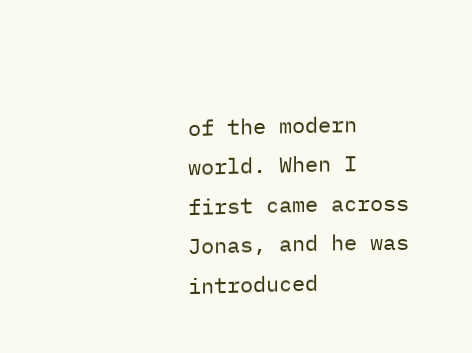of the modern world. When I first came across Jonas, and he was introduced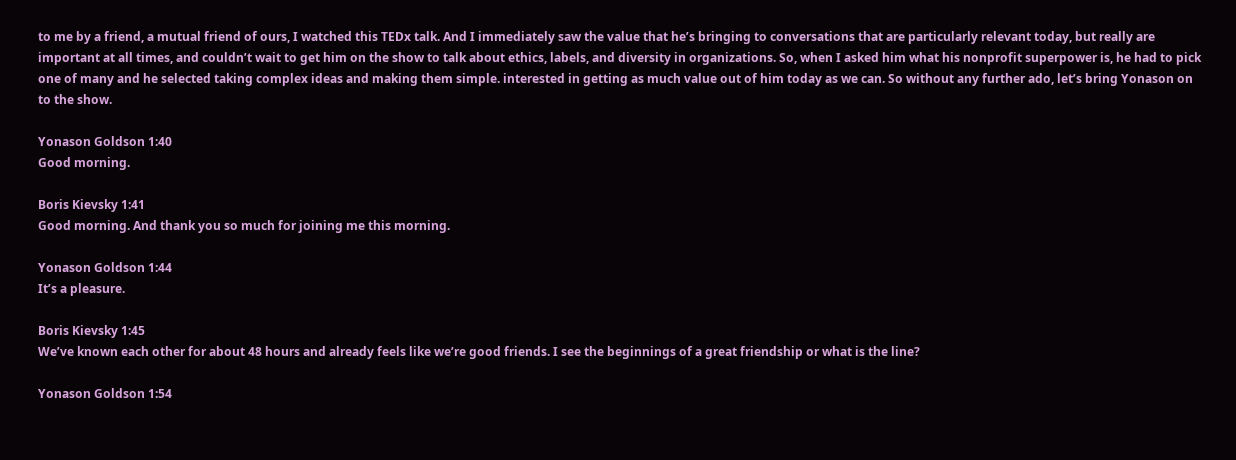to me by a friend, a mutual friend of ours, I watched this TEDx talk. And I immediately saw the value that he’s bringing to conversations that are particularly relevant today, but really are important at all times, and couldn’t wait to get him on the show to talk about ethics, labels, and diversity in organizations. So, when I asked him what his nonprofit superpower is, he had to pick one of many and he selected taking complex ideas and making them simple. interested in getting as much value out of him today as we can. So without any further ado, let’s bring Yonason on to the show.

Yonason Goldson 1:40
Good morning.

Boris Kievsky 1:41
Good morning. And thank you so much for joining me this morning.

Yonason Goldson 1:44
It’s a pleasure.

Boris Kievsky 1:45
We’ve known each other for about 48 hours and already feels like we’re good friends. I see the beginnings of a great friendship or what is the line?

Yonason Goldson 1:54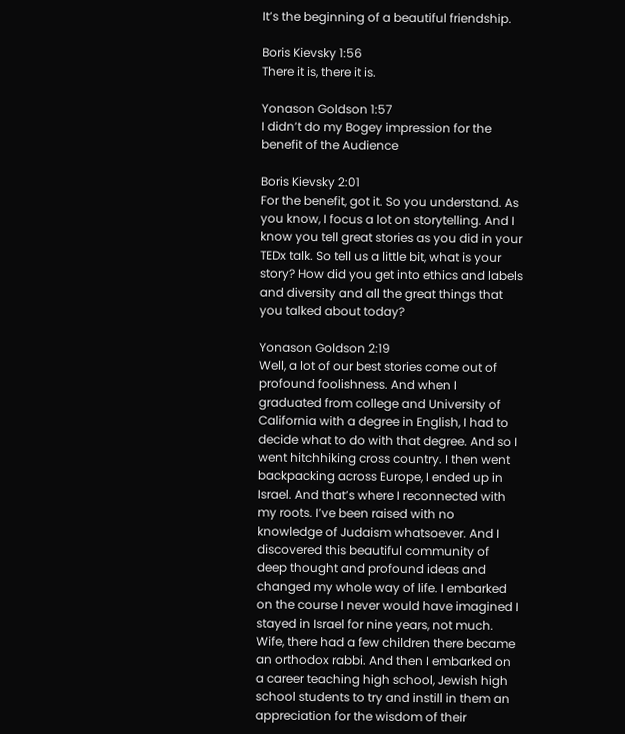It’s the beginning of a beautiful friendship.

Boris Kievsky 1:56
There it is, there it is.

Yonason Goldson 1:57
I didn’t do my Bogey impression for the benefit of the Audience

Boris Kievsky 2:01
For the benefit, got it. So you understand. As you know, I focus a lot on storytelling. And I know you tell great stories as you did in your TEDx talk. So tell us a little bit, what is your story? How did you get into ethics and labels and diversity and all the great things that you talked about today?

Yonason Goldson 2:19
Well, a lot of our best stories come out of profound foolishness. And when I graduated from college and University of California with a degree in English, I had to decide what to do with that degree. And so I went hitchhiking cross country. I then went backpacking across Europe, I ended up in Israel. And that’s where I reconnected with my roots. I’ve been raised with no knowledge of Judaism whatsoever. And I discovered this beautiful community of deep thought and profound ideas and changed my whole way of life. I embarked on the course I never would have imagined I stayed in Israel for nine years, not much. Wife, there had a few children there became an orthodox rabbi. And then I embarked on a career teaching high school, Jewish high school students to try and instill in them an appreciation for the wisdom of their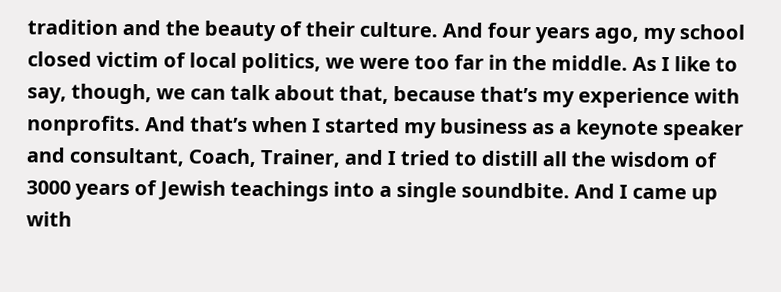tradition and the beauty of their culture. And four years ago, my school closed victim of local politics, we were too far in the middle. As I like to say, though, we can talk about that, because that’s my experience with nonprofits. And that’s when I started my business as a keynote speaker and consultant, Coach, Trainer, and I tried to distill all the wisdom of 3000 years of Jewish teachings into a single soundbite. And I came up with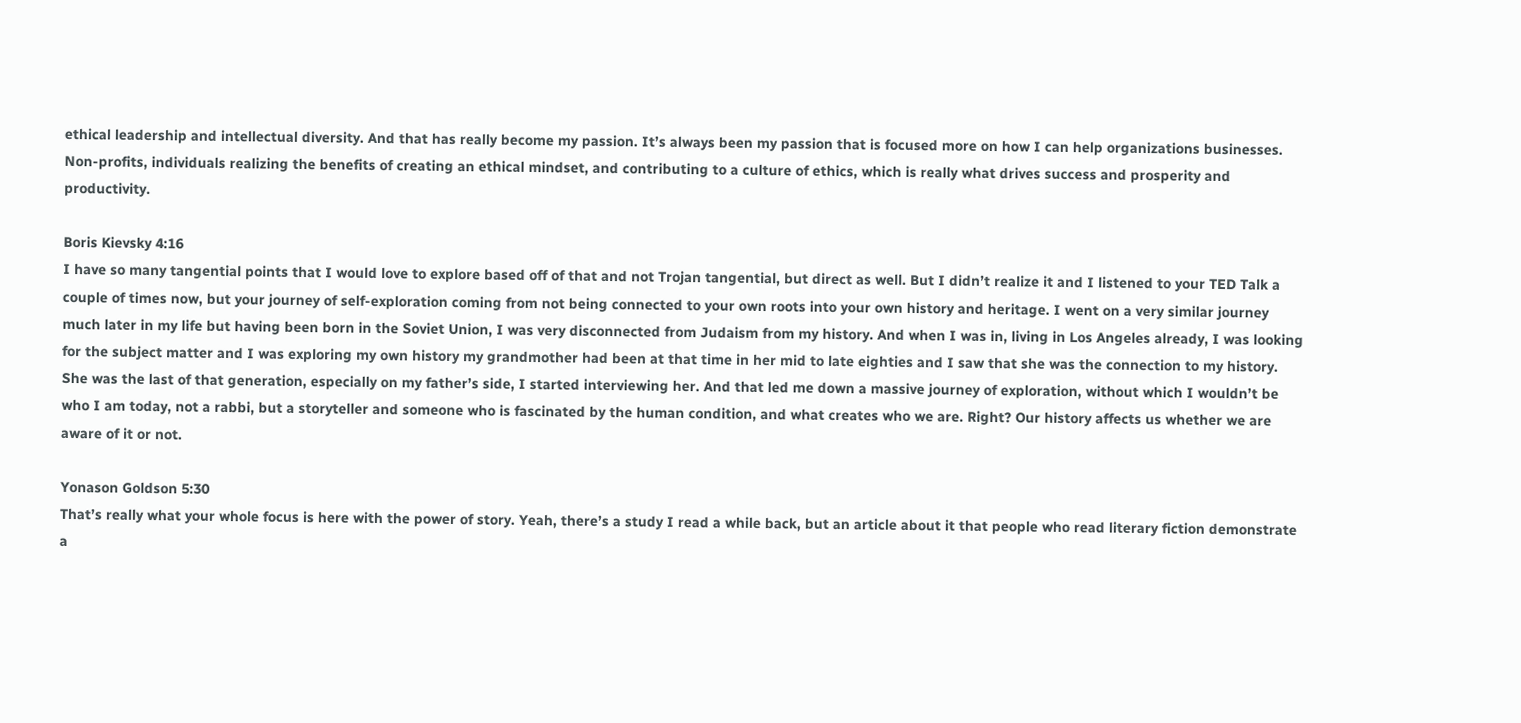ethical leadership and intellectual diversity. And that has really become my passion. It’s always been my passion that is focused more on how I can help organizations businesses. Non-profits, individuals realizing the benefits of creating an ethical mindset, and contributing to a culture of ethics, which is really what drives success and prosperity and productivity.

Boris Kievsky 4:16
I have so many tangential points that I would love to explore based off of that and not Trojan tangential, but direct as well. But I didn’t realize it and I listened to your TED Talk a couple of times now, but your journey of self-exploration coming from not being connected to your own roots into your own history and heritage. I went on a very similar journey much later in my life but having been born in the Soviet Union, I was very disconnected from Judaism from my history. And when I was in, living in Los Angeles already, I was looking for the subject matter and I was exploring my own history my grandmother had been at that time in her mid to late eighties and I saw that she was the connection to my history. She was the last of that generation, especially on my father’s side, I started interviewing her. And that led me down a massive journey of exploration, without which I wouldn’t be who I am today, not a rabbi, but a storyteller and someone who is fascinated by the human condition, and what creates who we are. Right? Our history affects us whether we are aware of it or not.

Yonason Goldson 5:30
That’s really what your whole focus is here with the power of story. Yeah, there’s a study I read a while back, but an article about it that people who read literary fiction demonstrate a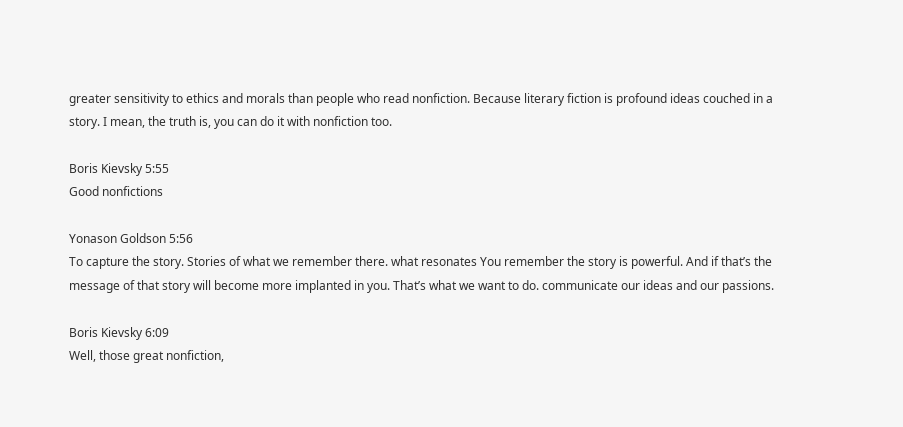greater sensitivity to ethics and morals than people who read nonfiction. Because literary fiction is profound ideas couched in a story. I mean, the truth is, you can do it with nonfiction too.

Boris Kievsky 5:55
Good nonfictions

Yonason Goldson 5:56
To capture the story. Stories of what we remember there. what resonates You remember the story is powerful. And if that’s the message of that story will become more implanted in you. That’s what we want to do. communicate our ideas and our passions.

Boris Kievsky 6:09
Well, those great nonfiction,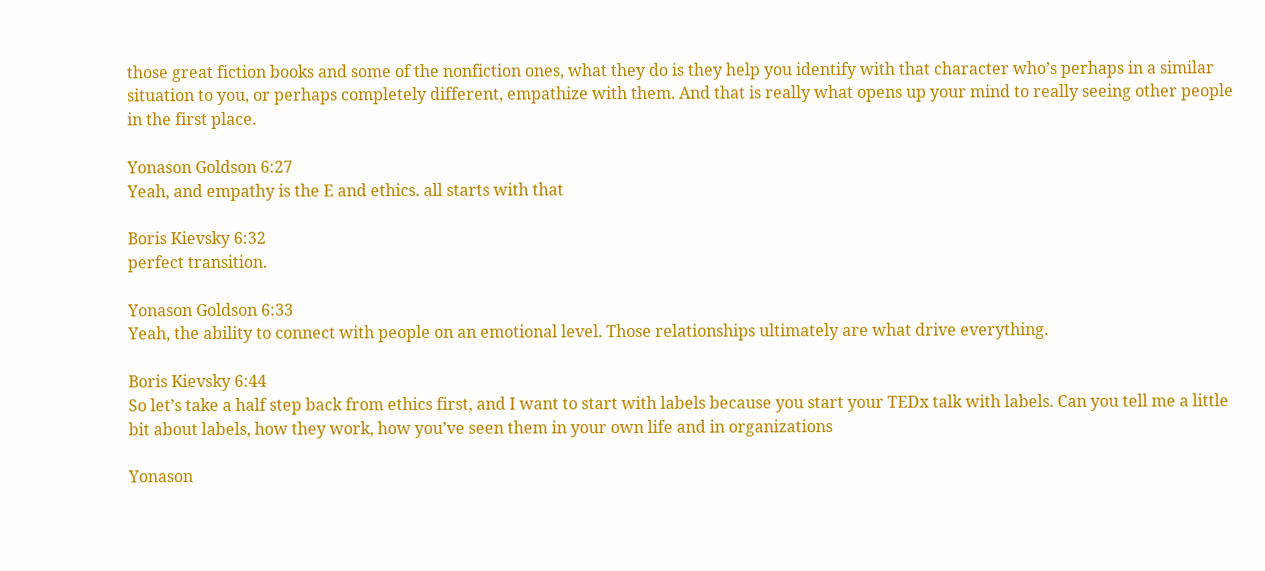those great fiction books and some of the nonfiction ones, what they do is they help you identify with that character who’s perhaps in a similar situation to you, or perhaps completely different, empathize with them. And that is really what opens up your mind to really seeing other people in the first place.

Yonason Goldson 6:27
Yeah, and empathy is the E and ethics. all starts with that

Boris Kievsky 6:32
perfect transition.

Yonason Goldson 6:33
Yeah, the ability to connect with people on an emotional level. Those relationships ultimately are what drive everything.

Boris Kievsky 6:44
So let’s take a half step back from ethics first, and I want to start with labels because you start your TEDx talk with labels. Can you tell me a little bit about labels, how they work, how you’ve seen them in your own life and in organizations

Yonason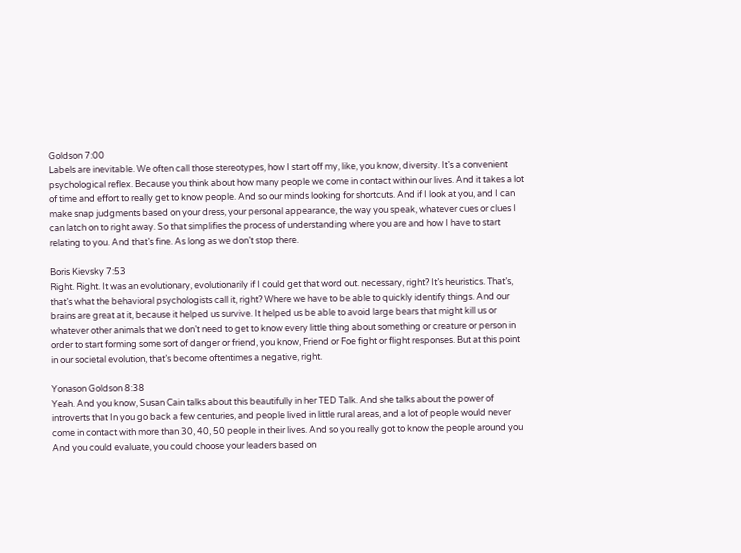Goldson 7:00
Labels are inevitable. We often call those stereotypes, how I start off my, like, you know, diversity. It’s a convenient psychological reflex. Because you think about how many people we come in contact within our lives. And it takes a lot of time and effort to really get to know people. And so our minds looking for shortcuts. And if I look at you, and I can make snap judgments based on your dress, your personal appearance, the way you speak, whatever cues or clues I can latch on to right away. So that simplifies the process of understanding where you are and how I have to start relating to you. And that’s fine. As long as we don’t stop there.

Boris Kievsky 7:53
Right. Right. It was an evolutionary, evolutionarily if I could get that word out. necessary, right? It’s heuristics. That’s, that’s what the behavioral psychologists call it, right? Where we have to be able to quickly identify things. And our brains are great at it, because it helped us survive. It helped us be able to avoid large bears that might kill us or whatever other animals that we don’t need to get to know every little thing about something or creature or person in order to start forming some sort of danger or friend, you know, Friend or Foe fight or flight responses. But at this point in our societal evolution, that’s become oftentimes a negative, right.

Yonason Goldson 8:38
Yeah. And you know, Susan Cain talks about this beautifully in her TED Talk. And she talks about the power of introverts that In you go back a few centuries, and people lived in little rural areas, and a lot of people would never come in contact with more than 30, 40, 50 people in their lives. And so you really got to know the people around you And you could evaluate, you could choose your leaders based on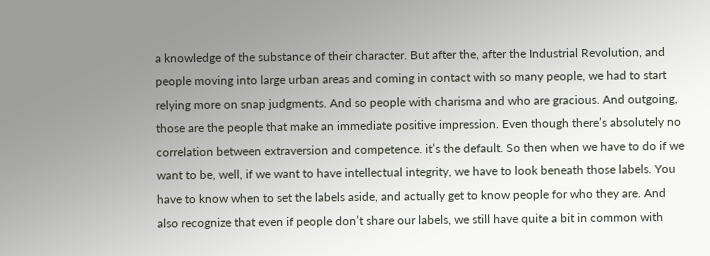a knowledge of the substance of their character. But after the, after the Industrial Revolution, and people moving into large urban areas and coming in contact with so many people, we had to start relying more on snap judgments. And so people with charisma and who are gracious. And outgoing, those are the people that make an immediate positive impression. Even though there’s absolutely no correlation between extraversion and competence. it’s the default. So then when we have to do if we want to be, well, if we want to have intellectual integrity, we have to look beneath those labels. You have to know when to set the labels aside, and actually get to know people for who they are. And also recognize that even if people don’t share our labels, we still have quite a bit in common with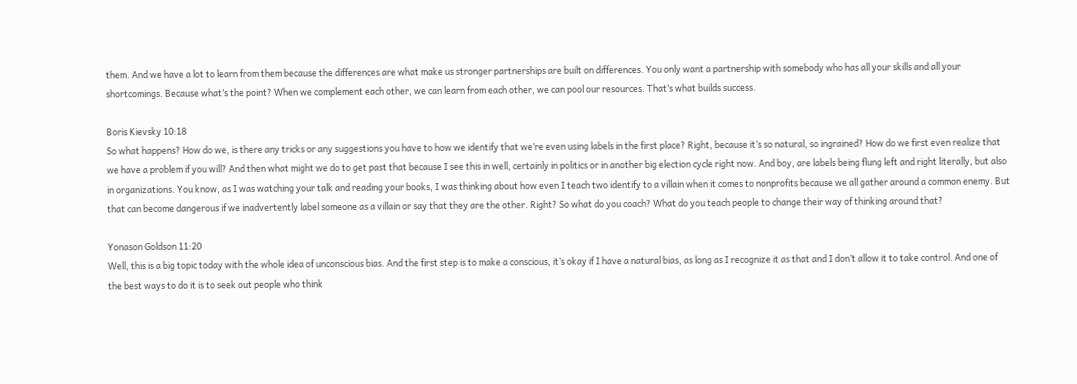them. And we have a lot to learn from them because the differences are what make us stronger partnerships are built on differences. You only want a partnership with somebody who has all your skills and all your shortcomings. Because what’s the point? When we complement each other, we can learn from each other, we can pool our resources. That’s what builds success.

Boris Kievsky 10:18
So what happens? How do we, is there any tricks or any suggestions you have to how we identify that we’re even using labels in the first place? Right, because it’s so natural, so ingrained? How do we first even realize that we have a problem if you will? And then what might we do to get past that because I see this in well, certainly in politics or in another big election cycle right now. And boy, are labels being flung left and right literally, but also in organizations. You know, as I was watching your talk and reading your books, I was thinking about how even I teach two identify to a villain when it comes to nonprofits because we all gather around a common enemy. But that can become dangerous if we inadvertently label someone as a villain or say that they are the other. Right? So what do you coach? What do you teach people to change their way of thinking around that?

Yonason Goldson 11:20
Well, this is a big topic today with the whole idea of unconscious bias. And the first step is to make a conscious, it’s okay if I have a natural bias, as long as I recognize it as that and I don’t allow it to take control. And one of the best ways to do it is to seek out people who think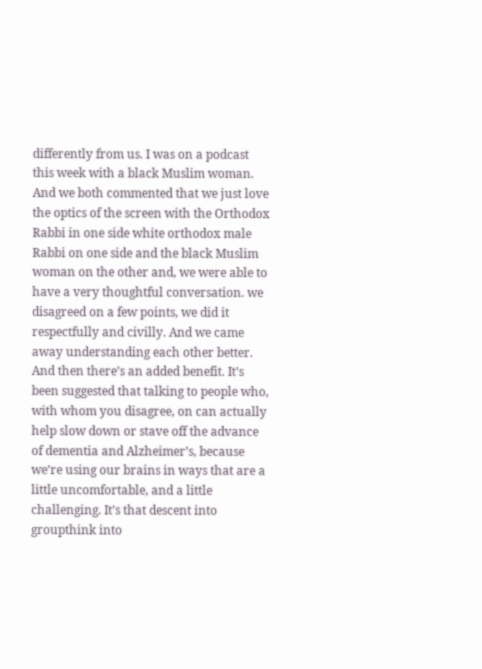differently from us. I was on a podcast this week with a black Muslim woman. And we both commented that we just love the optics of the screen with the Orthodox Rabbi in one side white orthodox male Rabbi on one side and the black Muslim woman on the other and, we were able to have a very thoughtful conversation. we disagreed on a few points, we did it respectfully and civilly. And we came away understanding each other better. And then there’s an added benefit. It’s been suggested that talking to people who, with whom you disagree, on can actually help slow down or stave off the advance of dementia and Alzheimer’s, because we’re using our brains in ways that are a little uncomfortable, and a little challenging. It’s that descent into groupthink into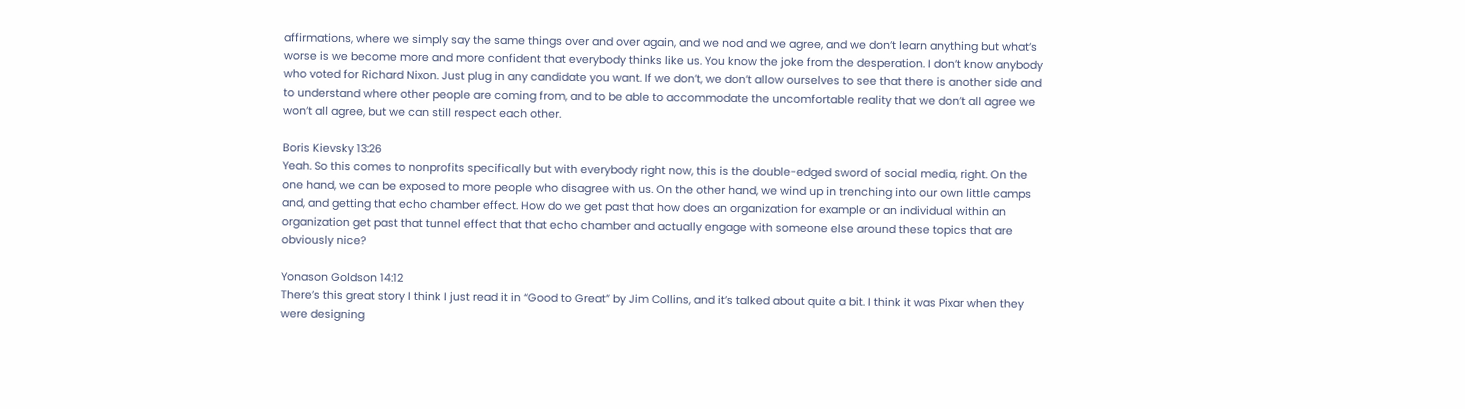affirmations, where we simply say the same things over and over again, and we nod and we agree, and we don’t learn anything but what’s worse is we become more and more confident that everybody thinks like us. You know the joke from the desperation. I don’t know anybody who voted for Richard Nixon. Just plug in any candidate you want. If we don’t, we don’t allow ourselves to see that there is another side and to understand where other people are coming from, and to be able to accommodate the uncomfortable reality that we don’t all agree we won’t all agree, but we can still respect each other.

Boris Kievsky 13:26
Yeah. So this comes to nonprofits specifically but with everybody right now, this is the double-edged sword of social media, right. On the one hand, we can be exposed to more people who disagree with us. On the other hand, we wind up in trenching into our own little camps and, and getting that echo chamber effect. How do we get past that how does an organization for example or an individual within an organization get past that tunnel effect that that echo chamber and actually engage with someone else around these topics that are obviously nice?

Yonason Goldson 14:12
There’s this great story I think I just read it in “Good to Great” by Jim Collins, and it’s talked about quite a bit. I think it was Pixar when they were designing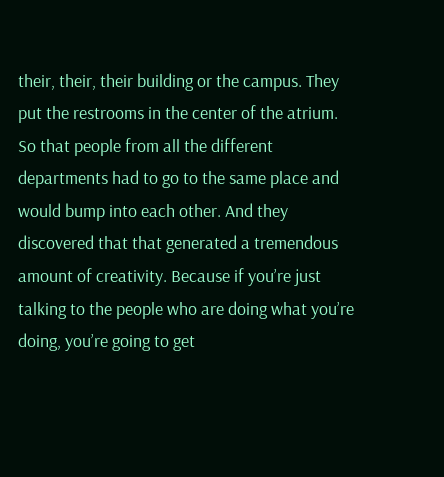their, their, their building or the campus. They put the restrooms in the center of the atrium. So that people from all the different departments had to go to the same place and would bump into each other. And they discovered that that generated a tremendous amount of creativity. Because if you’re just talking to the people who are doing what you’re doing, you’re going to get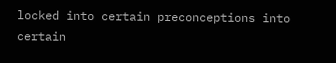locked into certain preconceptions into certain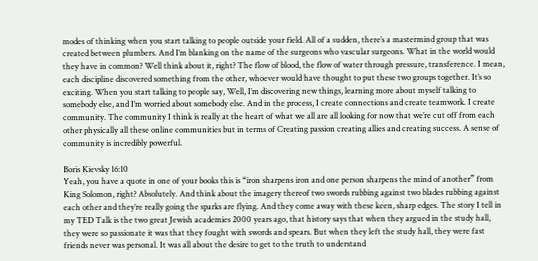modes of thinking when you start talking to people outside your field. All of a sudden, there’s a mastermind group that was created between plumbers. And I’m blanking on the name of the surgeons who vascular surgeons. What in the world would they have in common? Well think about it, right? The flow of blood, the flow of water through pressure, transference. I mean, each discipline discovered something from the other, whoever would have thought to put these two groups together. It’s so exciting. When you start talking to people say, Well, I’m discovering new things, learning more about myself talking to somebody else, and I’m worried about somebody else. And in the process, I create connections and create teamwork. I create community. The community I think is really at the heart of what we all are all looking for now that we’re cut off from each other physically all these online communities but in terms of Creating passion creating allies and creating success. A sense of community is incredibly powerful.

Boris Kievsky 16:10
Yeah, you have a quote in one of your books this is “iron sharpens iron and one person sharpens the mind of another” from King Solomon, right? Absolutely. And think about the imagery thereof two swords rubbing against two blades rubbing against each other and they’re really going the sparks are flying. And they come away with these keen, sharp edges. The story I tell in my TED Talk is the two great Jewish academies 2000 years ago, that history says that when they argued in the study hall, they were so passionate it was that they fought with swords and spears. But when they left the study hall, they were fast friends never was personal. It was all about the desire to get to the truth to understand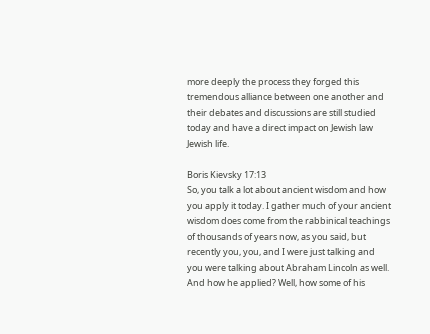more deeply the process they forged this tremendous alliance between one another and their debates and discussions are still studied today and have a direct impact on Jewish law Jewish life.

Boris Kievsky 17:13
So, you talk a lot about ancient wisdom and how you apply it today. I gather much of your ancient wisdom does come from the rabbinical teachings of thousands of years now, as you said, but recently you, you, and I were just talking and you were talking about Abraham Lincoln as well. And how he applied? Well, how some of his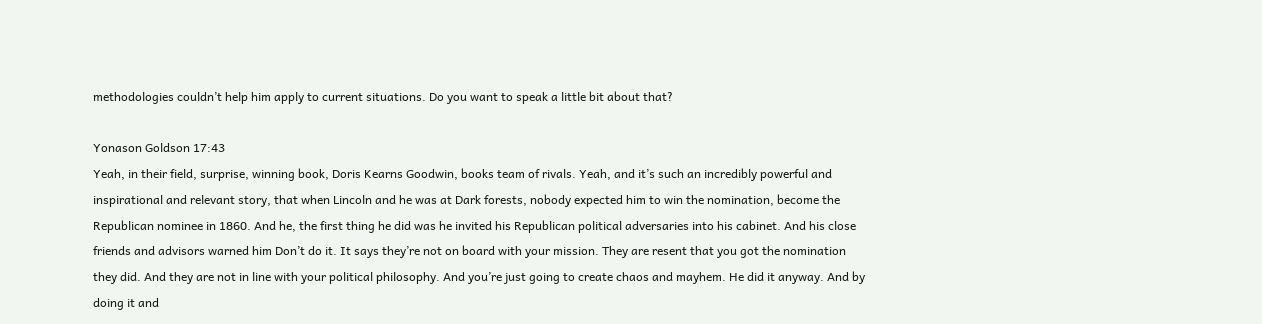methodologies couldn’t help him apply to current situations. Do you want to speak a little bit about that?

Yonason Goldson 17:43
Yeah, in their field, surprise, winning book, Doris Kearns Goodwin, books team of rivals. Yeah, and it’s such an incredibly powerful and inspirational and relevant story, that when Lincoln and he was at Dark forests, nobody expected him to win the nomination, become the Republican nominee in 1860. And he, the first thing he did was he invited his Republican political adversaries into his cabinet. And his close friends and advisors warned him Don’t do it. It says they’re not on board with your mission. They are resent that you got the nomination they did. And they are not in line with your political philosophy. And you’re just going to create chaos and mayhem. He did it anyway. And by doing it and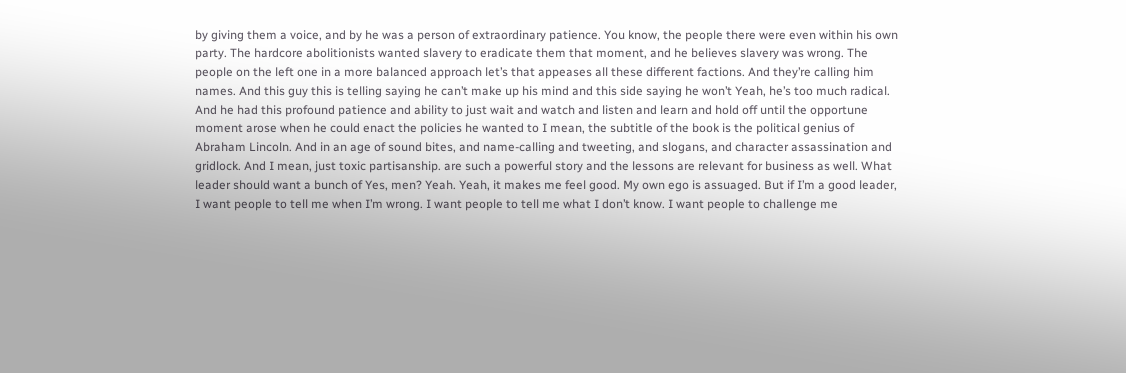by giving them a voice, and by he was a person of extraordinary patience. You know, the people there were even within his own party. The hardcore abolitionists wanted slavery to eradicate them that moment, and he believes slavery was wrong. The people on the left one in a more balanced approach let’s that appeases all these different factions. And they’re calling him names. And this guy this is telling saying he can’t make up his mind and this side saying he won’t Yeah, he’s too much radical. And he had this profound patience and ability to just wait and watch and listen and learn and hold off until the opportune moment arose when he could enact the policies he wanted to I mean, the subtitle of the book is the political genius of Abraham Lincoln. And in an age of sound bites, and name-calling and tweeting, and slogans, and character assassination and gridlock. And I mean, just toxic partisanship. are such a powerful story and the lessons are relevant for business as well. What leader should want a bunch of Yes, men? Yeah. Yeah, it makes me feel good. My own ego is assuaged. But if I’m a good leader, I want people to tell me when I’m wrong. I want people to tell me what I don’t know. I want people to challenge me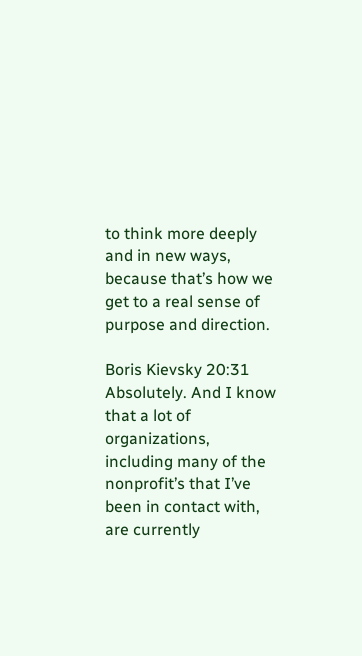to think more deeply and in new ways, because that’s how we get to a real sense of purpose and direction.

Boris Kievsky 20:31
Absolutely. And I know that a lot of organizations, including many of the nonprofit’s that I’ve been in contact with, are currently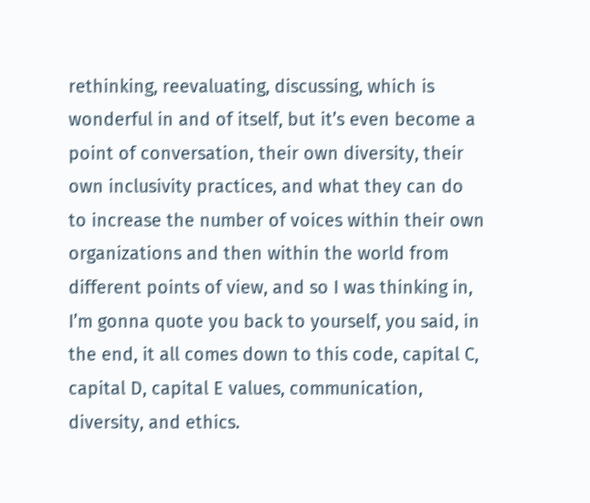rethinking, reevaluating, discussing, which is wonderful in and of itself, but it’s even become a point of conversation, their own diversity, their own inclusivity practices, and what they can do to increase the number of voices within their own organizations and then within the world from different points of view, and so I was thinking in, I’m gonna quote you back to yourself, you said, in the end, it all comes down to this code, capital C, capital D, capital E values, communication, diversity, and ethics.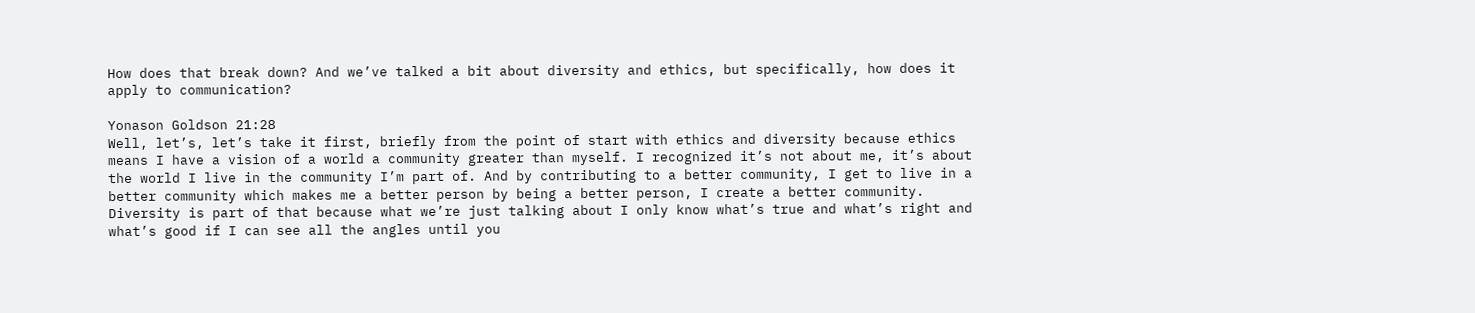How does that break down? And we’ve talked a bit about diversity and ethics, but specifically, how does it apply to communication?

Yonason Goldson 21:28
Well, let’s, let’s take it first, briefly from the point of start with ethics and diversity because ethics means I have a vision of a world a community greater than myself. I recognized it’s not about me, it’s about the world I live in the community I’m part of. And by contributing to a better community, I get to live in a better community which makes me a better person by being a better person, I create a better community. Diversity is part of that because what we’re just talking about I only know what’s true and what’s right and what’s good if I can see all the angles until you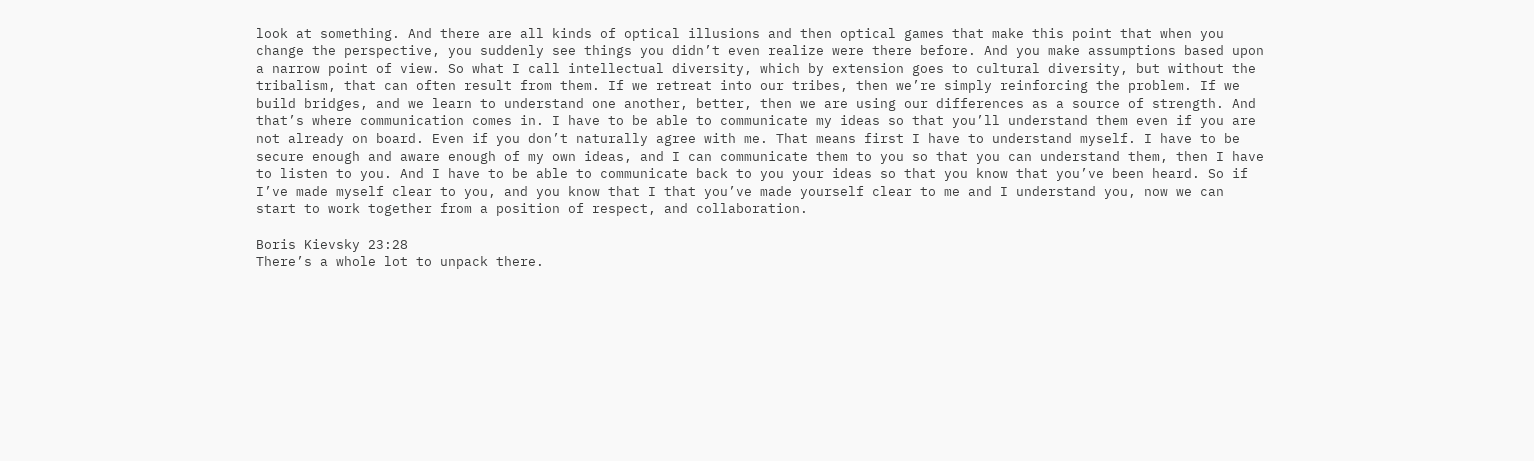look at something. And there are all kinds of optical illusions and then optical games that make this point that when you change the perspective, you suddenly see things you didn’t even realize were there before. And you make assumptions based upon a narrow point of view. So what I call intellectual diversity, which by extension goes to cultural diversity, but without the tribalism, that can often result from them. If we retreat into our tribes, then we’re simply reinforcing the problem. If we build bridges, and we learn to understand one another, better, then we are using our differences as a source of strength. And that’s where communication comes in. I have to be able to communicate my ideas so that you’ll understand them even if you are not already on board. Even if you don’t naturally agree with me. That means first I have to understand myself. I have to be secure enough and aware enough of my own ideas, and I can communicate them to you so that you can understand them, then I have to listen to you. And I have to be able to communicate back to you your ideas so that you know that you’ve been heard. So if I’ve made myself clear to you, and you know that I that you’ve made yourself clear to me and I understand you, now we can start to work together from a position of respect, and collaboration.

Boris Kievsky 23:28
There’s a whole lot to unpack there.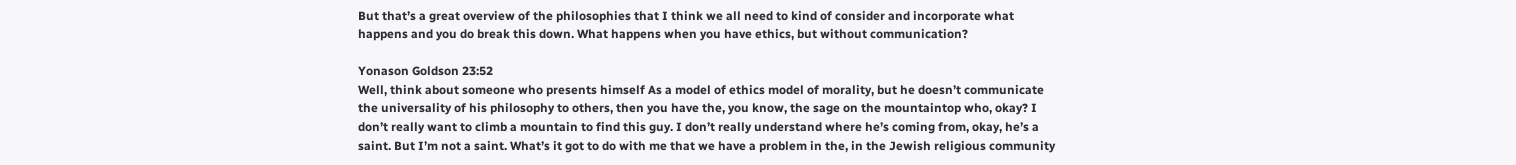But that’s a great overview of the philosophies that I think we all need to kind of consider and incorporate what happens and you do break this down. What happens when you have ethics, but without communication?

Yonason Goldson 23:52
Well, think about someone who presents himself As a model of ethics model of morality, but he doesn’t communicate the universality of his philosophy to others, then you have the, you know, the sage on the mountaintop who, okay? I don’t really want to climb a mountain to find this guy. I don’t really understand where he’s coming from, okay, he’s a saint. But I’m not a saint. What’s it got to do with me that we have a problem in the, in the Jewish religious community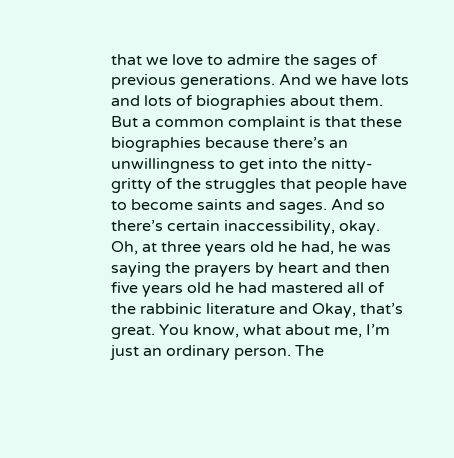that we love to admire the sages of previous generations. And we have lots and lots of biographies about them. But a common complaint is that these biographies because there’s an unwillingness to get into the nitty-gritty of the struggles that people have to become saints and sages. And so there’s certain inaccessibility, okay. Oh, at three years old he had, he was saying the prayers by heart and then five years old he had mastered all of the rabbinic literature and Okay, that’s great. You know, what about me, I’m just an ordinary person. The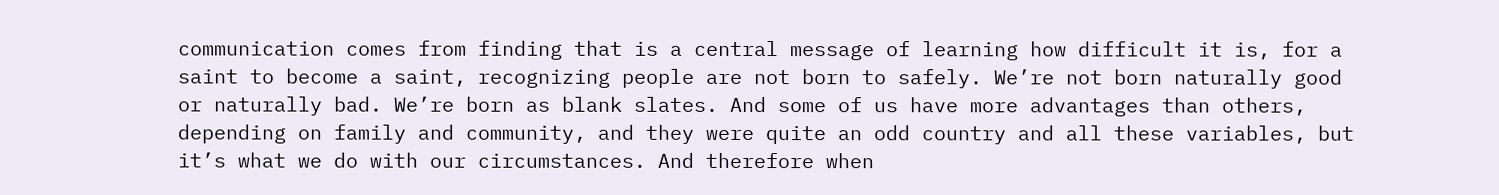communication comes from finding that is a central message of learning how difficult it is, for a saint to become a saint, recognizing people are not born to safely. We’re not born naturally good or naturally bad. We’re born as blank slates. And some of us have more advantages than others, depending on family and community, and they were quite an odd country and all these variables, but it’s what we do with our circumstances. And therefore when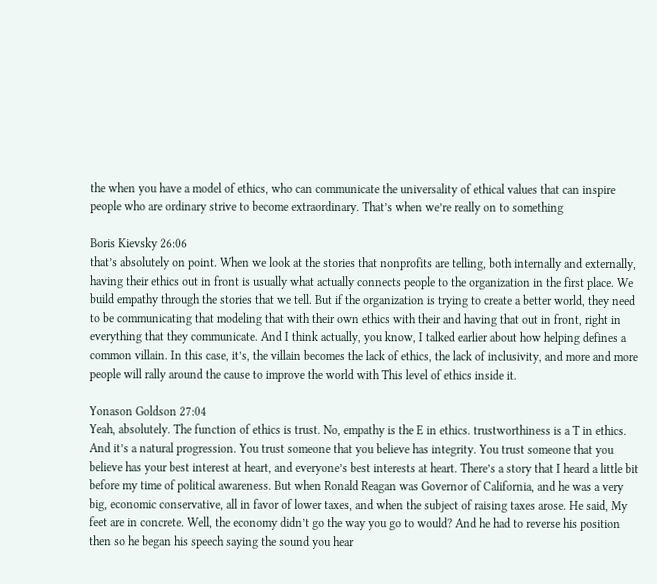the when you have a model of ethics, who can communicate the universality of ethical values that can inspire people who are ordinary strive to become extraordinary. That’s when we’re really on to something

Boris Kievsky 26:06
that’s absolutely on point. When we look at the stories that nonprofits are telling, both internally and externally, having their ethics out in front is usually what actually connects people to the organization in the first place. We build empathy through the stories that we tell. But if the organization is trying to create a better world, they need to be communicating that modeling that with their own ethics with their and having that out in front, right in everything that they communicate. And I think actually, you know, I talked earlier about how helping defines a common villain. In this case, it’s, the villain becomes the lack of ethics, the lack of inclusivity, and more and more people will rally around the cause to improve the world with This level of ethics inside it.

Yonason Goldson 27:04
Yeah, absolutely. The function of ethics is trust. No, empathy is the E in ethics. trustworthiness is a T in ethics. And it’s a natural progression. You trust someone that you believe has integrity. You trust someone that you believe has your best interest at heart, and everyone’s best interests at heart. There’s a story that I heard a little bit before my time of political awareness. But when Ronald Reagan was Governor of California, and he was a very big, economic conservative, all in favor of lower taxes, and when the subject of raising taxes arose. He said, My feet are in concrete. Well, the economy didn’t go the way you go to would? And he had to reverse his position then so he began his speech saying the sound you hear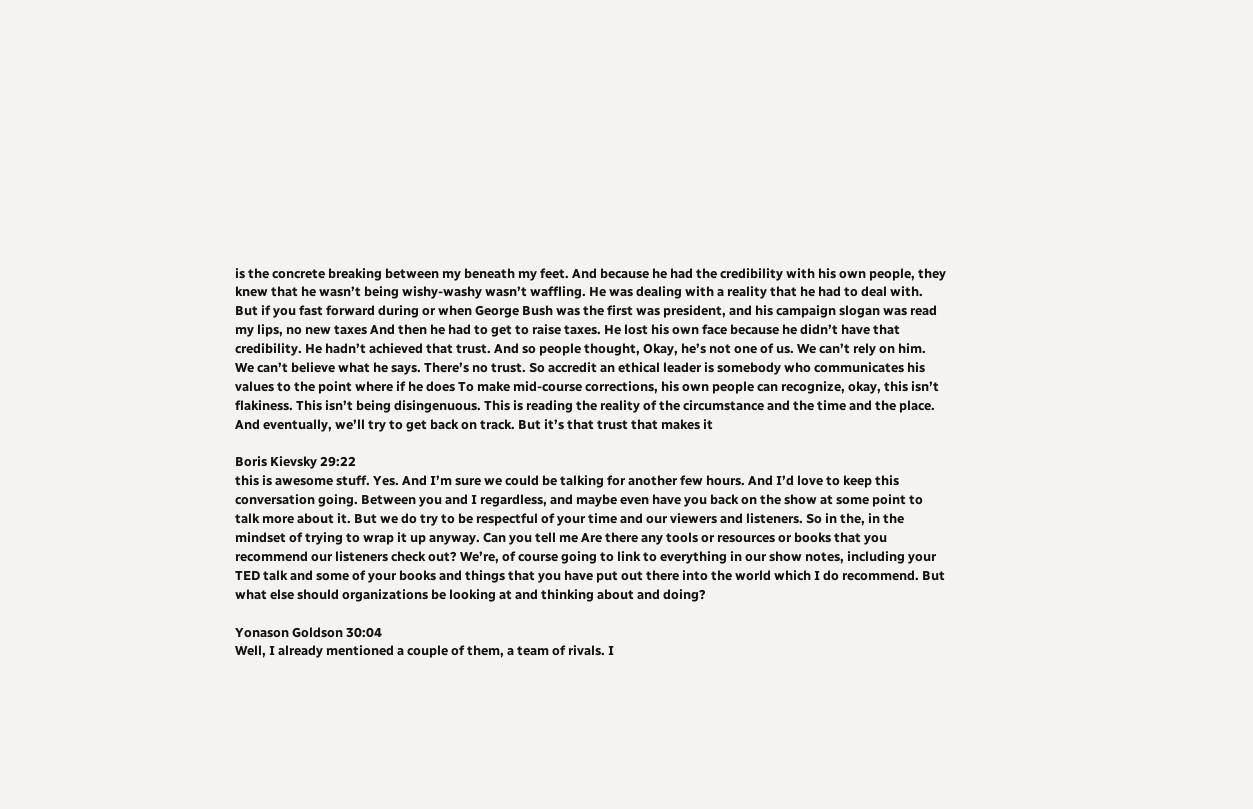is the concrete breaking between my beneath my feet. And because he had the credibility with his own people, they knew that he wasn’t being wishy-washy wasn’t waffling. He was dealing with a reality that he had to deal with. But if you fast forward during or when George Bush was the first was president, and his campaign slogan was read my lips, no new taxes And then he had to get to raise taxes. He lost his own face because he didn’t have that credibility. He hadn’t achieved that trust. And so people thought, Okay, he’s not one of us. We can’t rely on him. We can’t believe what he says. There’s no trust. So accredit an ethical leader is somebody who communicates his values to the point where if he does To make mid-course corrections, his own people can recognize, okay, this isn’t flakiness. This isn’t being disingenuous. This is reading the reality of the circumstance and the time and the place. And eventually, we’ll try to get back on track. But it’s that trust that makes it

Boris Kievsky 29:22
this is awesome stuff. Yes. And I’m sure we could be talking for another few hours. And I’d love to keep this conversation going. Between you and I regardless, and maybe even have you back on the show at some point to talk more about it. But we do try to be respectful of your time and our viewers and listeners. So in the, in the mindset of trying to wrap it up anyway. Can you tell me Are there any tools or resources or books that you recommend our listeners check out? We’re, of course going to link to everything in our show notes, including your TED talk and some of your books and things that you have put out there into the world which I do recommend. But what else should organizations be looking at and thinking about and doing?

Yonason Goldson 30:04
Well, I already mentioned a couple of them, a team of rivals. I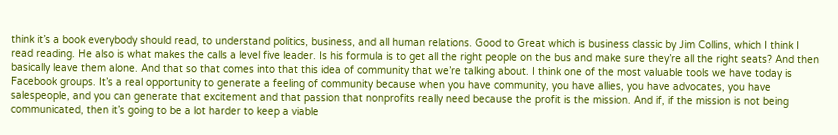think it’s a book everybody should read, to understand politics, business, and all human relations. Good to Great which is business classic by Jim Collins, which I think I read reading. He also is what makes the calls a level five leader. Is his formula is to get all the right people on the bus and make sure they’re all the right seats? And then basically leave them alone. And that so that comes into that this idea of community that we’re talking about. I think one of the most valuable tools we have today is Facebook groups. It’s a real opportunity to generate a feeling of community because when you have community, you have allies, you have advocates, you have salespeople, and you can generate that excitement and that passion that nonprofits really need because the profit is the mission. And if, if the mission is not being communicated, then it’s going to be a lot harder to keep a viable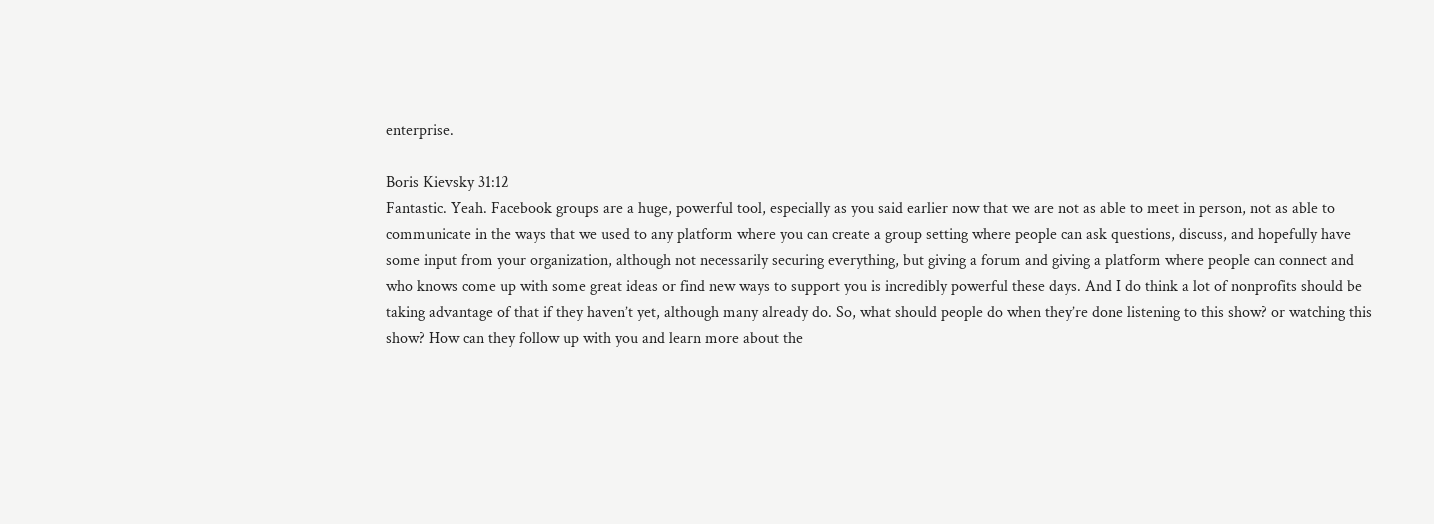enterprise.

Boris Kievsky 31:12
Fantastic. Yeah. Facebook groups are a huge, powerful tool, especially as you said earlier now that we are not as able to meet in person, not as able to communicate in the ways that we used to any platform where you can create a group setting where people can ask questions, discuss, and hopefully have some input from your organization, although not necessarily securing everything, but giving a forum and giving a platform where people can connect and who knows come up with some great ideas or find new ways to support you is incredibly powerful these days. And I do think a lot of nonprofits should be taking advantage of that if they haven’t yet, although many already do. So, what should people do when they’re done listening to this show? or watching this show? How can they follow up with you and learn more about the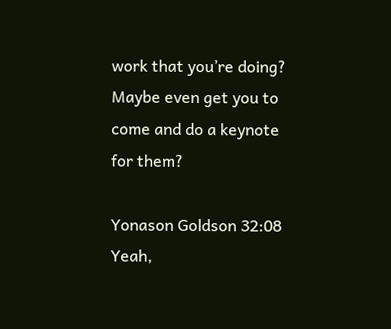work that you’re doing? Maybe even get you to come and do a keynote for them?

Yonason Goldson 32:08
Yeah,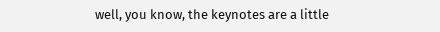well, you know, the keynotes are a little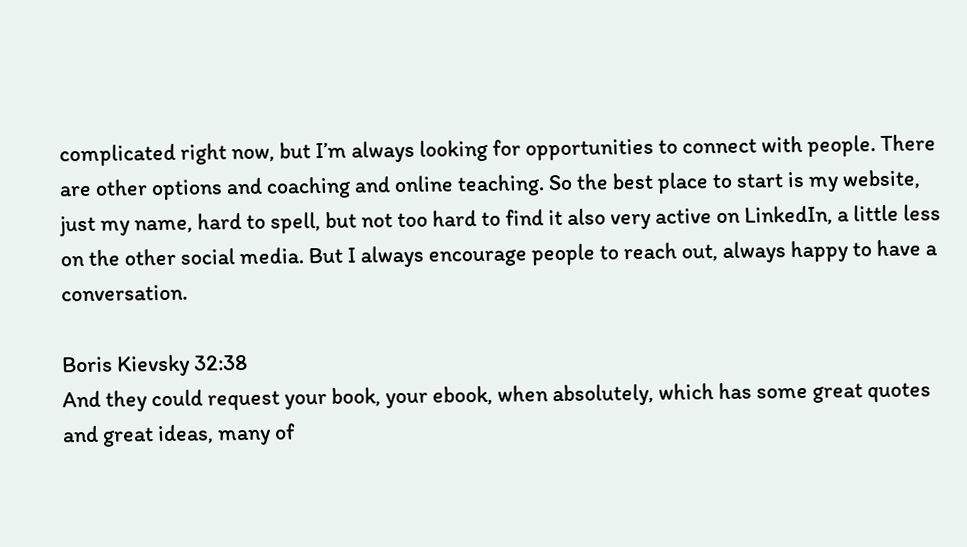complicated right now, but I’m always looking for opportunities to connect with people. There are other options and coaching and online teaching. So the best place to start is my website, just my name, hard to spell, but not too hard to find it also very active on LinkedIn, a little less on the other social media. But I always encourage people to reach out, always happy to have a conversation.

Boris Kievsky 32:38
And they could request your book, your ebook, when absolutely, which has some great quotes and great ideas, many of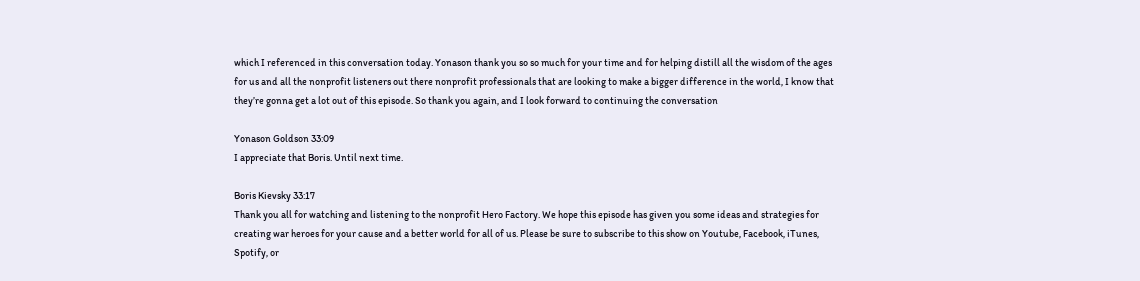which I referenced in this conversation today. Yonason thank you so so much for your time and for helping distill all the wisdom of the ages for us and all the nonprofit listeners out there nonprofit professionals that are looking to make a bigger difference in the world, I know that they’re gonna get a lot out of this episode. So thank you again, and I look forward to continuing the conversation

Yonason Goldson 33:09
I appreciate that Boris. Until next time.

Boris Kievsky 33:17
Thank you all for watching and listening to the nonprofit Hero Factory. We hope this episode has given you some ideas and strategies for creating war heroes for your cause and a better world for all of us. Please be sure to subscribe to this show on Youtube, Facebook, iTunes, Spotify, or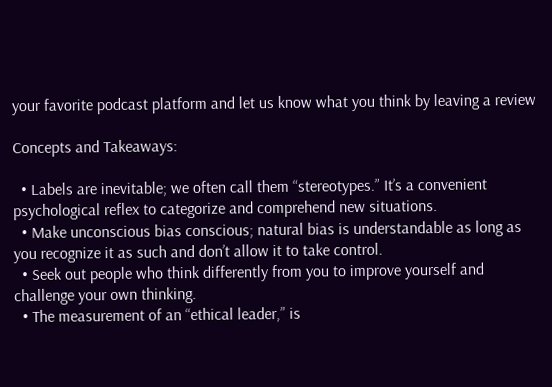your favorite podcast platform and let us know what you think by leaving a review

Concepts and Takeaways:

  • Labels are inevitable; we often call them “stereotypes.” It’s a convenient psychological reflex to categorize and comprehend new situations.
  • Make unconscious bias conscious; natural bias is understandable as long as you recognize it as such and don’t allow it to take control.
  • Seek out people who think differently from you to improve yourself and challenge your own thinking.
  • The measurement of an “ethical leader,” is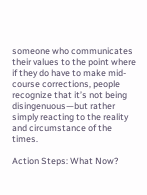someone who communicates their values to the point where if they do have to make mid-course corrections, people recognize that it’s not being disingenuous—but rather simply reacting to the reality and circumstance of the times.

Action Steps: What Now?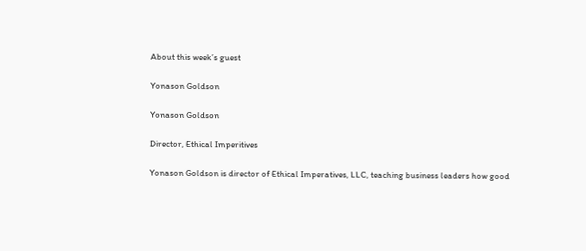About this week’s guest

Yonason Goldson

Yonason Goldson

Director, Ethical Imperitives

Yonason Goldson is director of Ethical Imperatives, LLC, teaching business leaders how good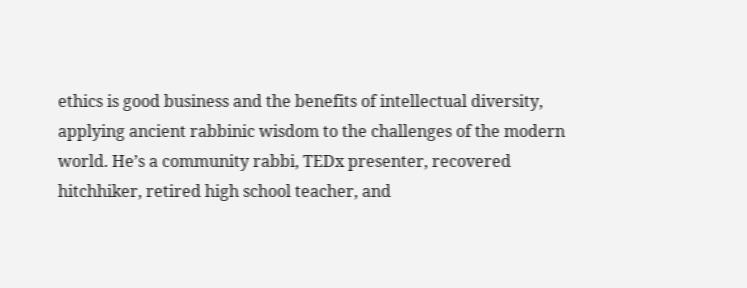ethics is good business and the benefits of intellectual diversity, applying ancient rabbinic wisdom to the challenges of the modern world. He’s a community rabbi, TEDx presenter, recovered hitchhiker, retired high school teacher, and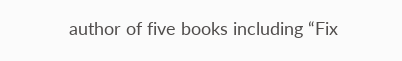author of five books including “Fix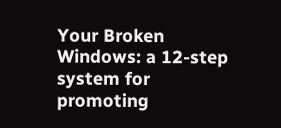Your Broken Windows: a 12-step system for promoting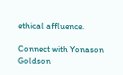ethical affluence.

Connect with Yonason Goldson